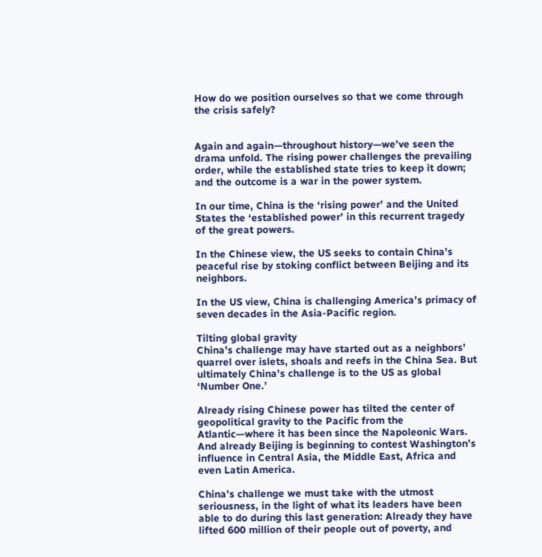How do we position ourselves so that we come through the crisis safely?


Again and again—throughout history—we’ve seen the drama unfold. The rising power challenges the prevailing order, while the established state tries to keep it down; and the outcome is a war in the power system.

In our time, China is the ‘rising power’ and the United States the ‘established power’ in this recurrent tragedy of the great powers.

In the Chinese view, the US seeks to contain China’s peaceful rise by stoking conflict between Beijing and its neighbors.

In the US view, China is challenging America’s primacy of seven decades in the Asia-Pacific region.

Tilting global gravity
China’s challenge may have started out as a neighbors’ quarrel over islets, shoals and reefs in the China Sea. But ultimately China’s challenge is to the US as global ‘Number One.’

Already rising Chinese power has tilted the center of geopolitical gravity to the Pacific from the Atlantic—where it has been since the Napoleonic Wars. And already Beijing is beginning to contest Washington’s influence in Central Asia, the Middle East, Africa and even Latin America.

China’s challenge we must take with the utmost seriousness, in the light of what its leaders have been able to do during this last generation: Already they have lifted 600 million of their people out of poverty, and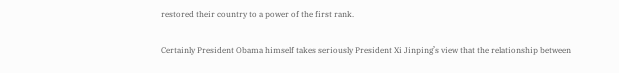restored their country to a power of the first rank.

Certainly President Obama himself takes seriously President Xi Jinping’s view that the relationship between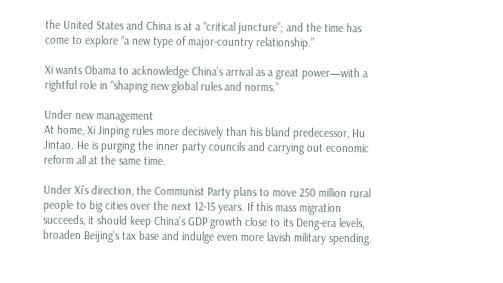the United States and China is at a “critical juncture”; and the time has come to explore “a new type of major-country relationship.”

Xi wants Obama to acknowledge China’s arrival as a great power—with a rightful role in “shaping new global rules and norms.”

Under new management
At home, Xi Jinping rules more decisively than his bland predecessor, Hu Jintao. He is purging the inner party councils and carrying out economic reform all at the same time.

Under Xi’s direction, the Communist Party plans to move 250 million rural people to big cities over the next 12-15 years. If this mass migration succeeds, it should keep China’s GDP growth close to its Deng-era levels, broaden Beijing’s tax base and indulge even more lavish military spending.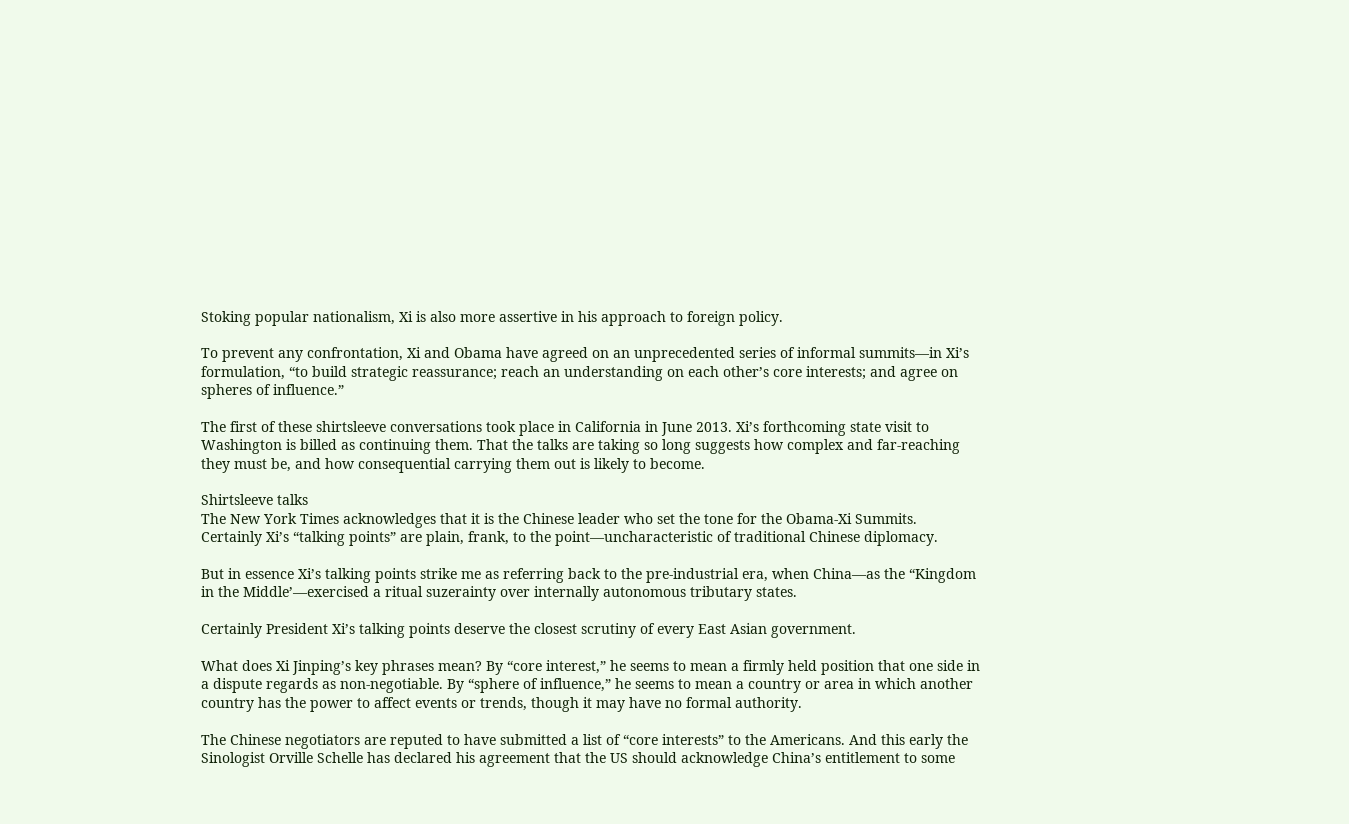Stoking popular nationalism, Xi is also more assertive in his approach to foreign policy.

To prevent any confrontation, Xi and Obama have agreed on an unprecedented series of informal summits—in Xi’s formulation, “to build strategic reassurance; reach an understanding on each other’s core interests; and agree on spheres of influence.”

The first of these shirtsleeve conversations took place in California in June 2013. Xi’s forthcoming state visit to Washington is billed as continuing them. That the talks are taking so long suggests how complex and far-reaching they must be, and how consequential carrying them out is likely to become.

Shirtsleeve talks
The New York Times acknowledges that it is the Chinese leader who set the tone for the Obama-Xi Summits. Certainly Xi’s “talking points” are plain, frank, to the point—uncharacteristic of traditional Chinese diplomacy.

But in essence Xi’s talking points strike me as referring back to the pre-industrial era, when China—as the “Kingdom in the Middle’—exercised a ritual suzerainty over internally autonomous tributary states.

Certainly President Xi’s talking points deserve the closest scrutiny of every East Asian government.

What does Xi Jinping’s key phrases mean? By “core interest,” he seems to mean a firmly held position that one side in a dispute regards as non-negotiable. By “sphere of influence,” he seems to mean a country or area in which another country has the power to affect events or trends, though it may have no formal authority.

The Chinese negotiators are reputed to have submitted a list of “core interests” to the Americans. And this early the Sinologist Orville Schelle has declared his agreement that the US should acknowledge China’s entitlement to some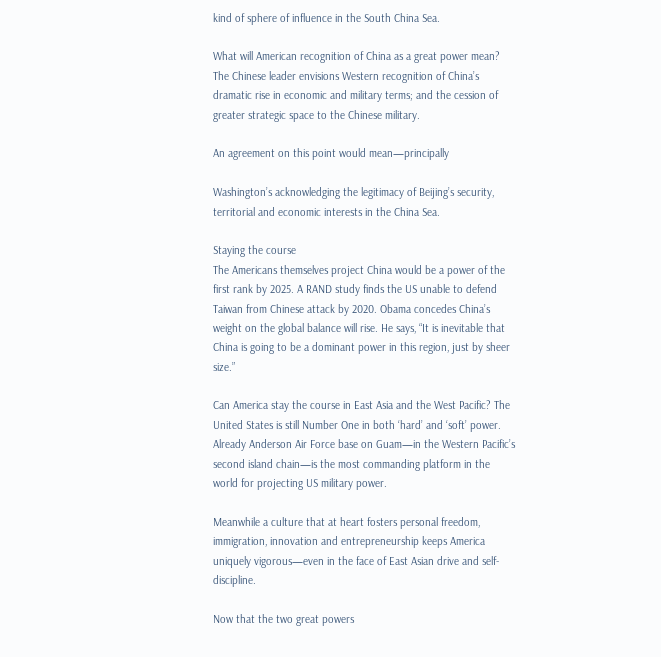kind of sphere of influence in the South China Sea.

What will American recognition of China as a great power mean? The Chinese leader envisions Western recognition of China’s dramatic rise in economic and military terms; and the cession of greater strategic space to the Chinese military.

An agreement on this point would mean—principally

Washington’s acknowledging the legitimacy of Beijing’s security, territorial and economic interests in the China Sea.

Staying the course
The Americans themselves project China would be a power of the first rank by 2025. A RAND study finds the US unable to defend Taiwan from Chinese attack by 2020. Obama concedes China’s weight on the global balance will rise. He says, “It is inevitable that China is going to be a dominant power in this region, just by sheer size.”

Can America stay the course in East Asia and the West Pacific? The United States is still Number One in both ‘hard’ and ‘soft’ power. Already Anderson Air Force base on Guam—in the Western Pacific’s second island chain—is the most commanding platform in the world for projecting US military power.

Meanwhile a culture that at heart fosters personal freedom, immigration, innovation and entrepreneurship keeps America uniquely vigorous—even in the face of East Asian drive and self-discipline.

Now that the two great powers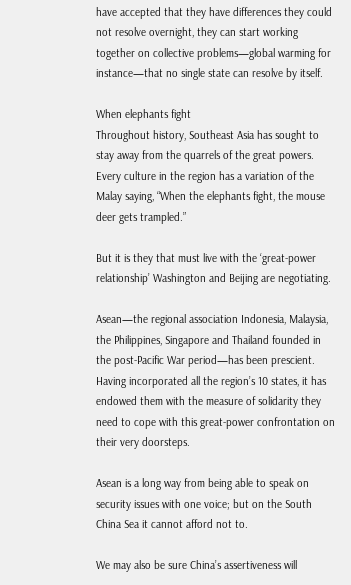have accepted that they have differences they could not resolve overnight, they can start working together on collective problems—global warming for instance—that no single state can resolve by itself.

When elephants fight
Throughout history, Southeast Asia has sought to stay away from the quarrels of the great powers. Every culture in the region has a variation of the Malay saying, “When the elephants fight, the mouse deer gets trampled.”

But it is they that must live with the ‘great-power relationship’ Washington and Beijing are negotiating.

Asean—the regional association Indonesia, Malaysia, the Philippines, Singapore and Thailand founded in the post-Pacific War period—has been prescient. Having incorporated all the region’s 10 states, it has endowed them with the measure of solidarity they need to cope with this great-power confrontation on their very doorsteps.

Asean is a long way from being able to speak on security issues with one voice; but on the South China Sea it cannot afford not to.

We may also be sure China’s assertiveness will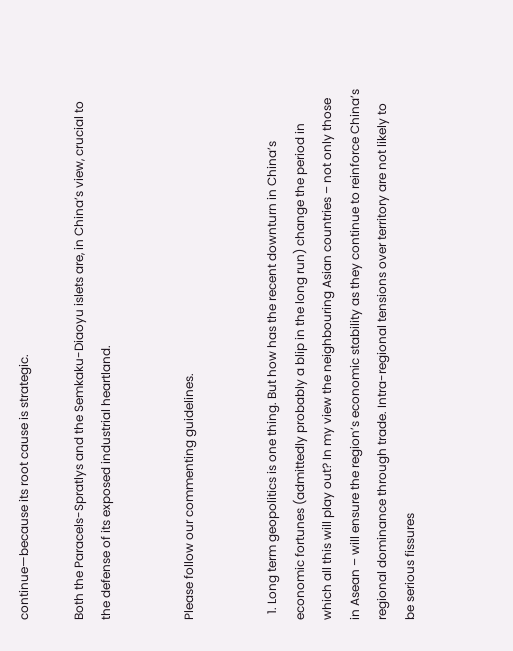continue—because its root cause is strategic.

Both the Paracels-Spratlys and the Semkaku-Diaoyu islets are, in China’s view, crucial to the defense of its exposed industrial heartland.


Please follow our commenting guidelines.


  1. Long term geopolitics is one thing. But how has the recent downturn in China’s economic fortunes (admittedly probably a blip in the long run) change the period in which all this will play out? In my view the neighbouring Asian countries – not only those in Asean – will ensure the region’s economic stability as they continue to reinforce China’s regional dominance through trade. Intra-regional tensions over territory are not likely to be serious fissures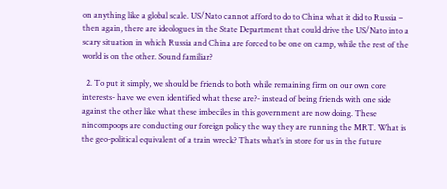on anything like a global scale. US/Nato cannot afford to do to China what it did to Russia – then again, there are ideologues in the State Department that could drive the US/Nato into a scary situation in which Russia and China are forced to be one on camp, while the rest of the world is on the other. Sound familiar?

  2. To put it simply, we should be friends to both while remaining firm on our own core interests- have we even identified what these are?- instead of being friends with one side against the other like what these imbeciles in this government are now doing. These nincompoops are conducting our foreign policy the way they are running the MRT. What is the geo-political equivalent of a train wreck? Thats what’s in store for us in the future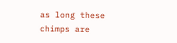as long these chimps are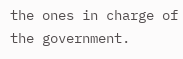the ones in charge of the government.